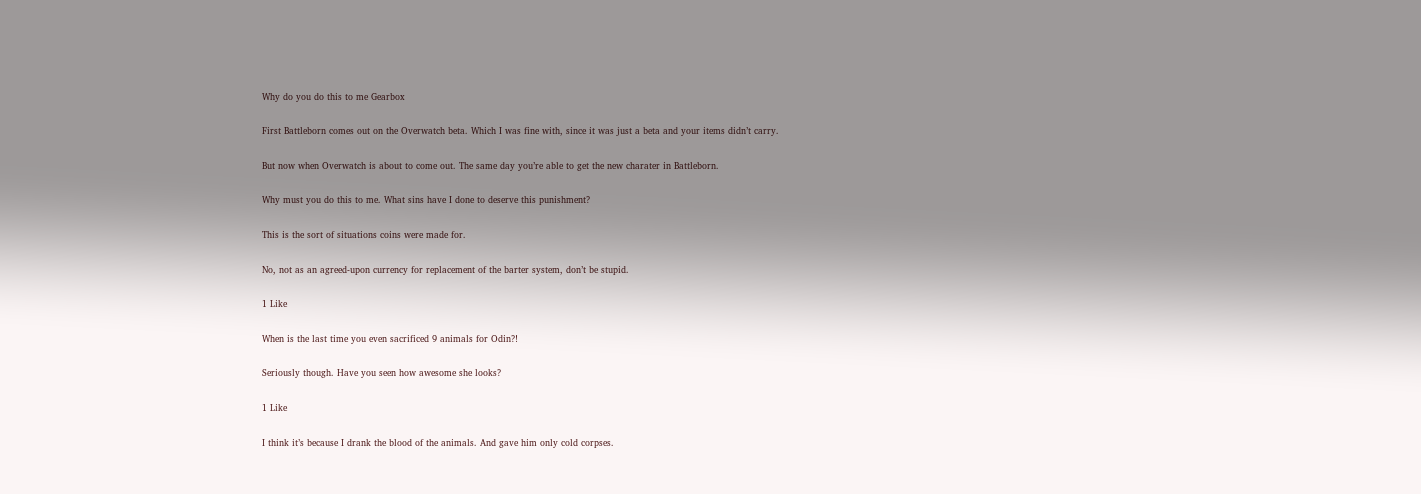Why do you do this to me Gearbox

First Battleborn comes out on the Overwatch beta. Which I was fine with, since it was just a beta and your items didn’t carry.

But now when Overwatch is about to come out. The same day you’re able to get the new charater in Battleborn.

Why must you do this to me. What sins have I done to deserve this punishment?

This is the sort of situations coins were made for.

No, not as an agreed-upon currency for replacement of the barter system, don’t be stupid.

1 Like

When is the last time you even sacrificed 9 animals for Odin?!

Seriously though. Have you seen how awesome she looks?

1 Like

I think it’s because I drank the blood of the animals. And gave him only cold corpses.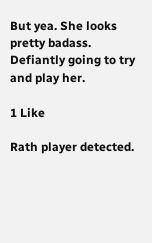But yea. She looks pretty badass. Defiantly going to try and play her.

1 Like

Rath player detected.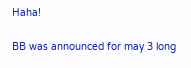Haha!

BB was announced for may 3 long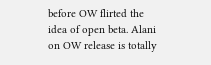before OW flirted the idea of open beta. Alani on OW release is totally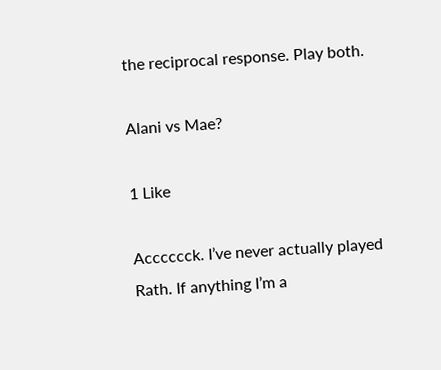the reciprocal response. Play both.

Alani vs Mae?

1 Like

Acccccck. I’ve never actually played Rath. If anything I’m a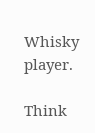Whisky player.

Think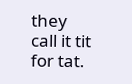they call it tit for tat.